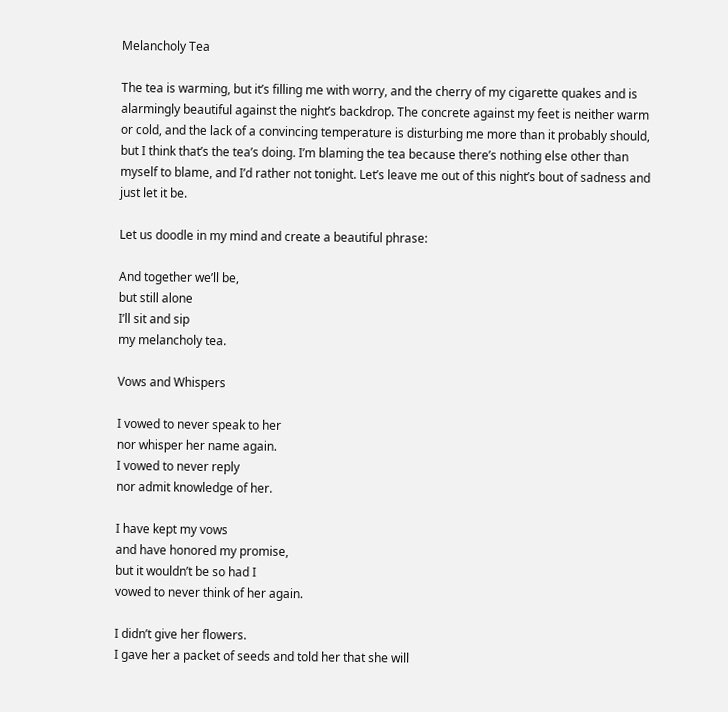Melancholy Tea

The tea is warming, but it’s filling me with worry, and the cherry of my cigarette quakes and is alarmingly beautiful against the night’s backdrop. The concrete against my feet is neither warm or cold, and the lack of a convincing temperature is disturbing me more than it probably should, but I think that’s the tea’s doing. I’m blaming the tea because there’s nothing else other than myself to blame, and I’d rather not tonight. Let’s leave me out of this night’s bout of sadness and just let it be.

Let us doodle in my mind and create a beautiful phrase:

And together we’ll be,
but still alone
I’ll sit and sip
my melancholy tea.

Vows and Whispers

I vowed to never speak to her
nor whisper her name again.
I vowed to never reply
nor admit knowledge of her.

I have kept my vows
and have honored my promise,
but it wouldn’t be so had I
vowed to never think of her again.

I didn’t give her flowers.
I gave her a packet of seeds and told her that she will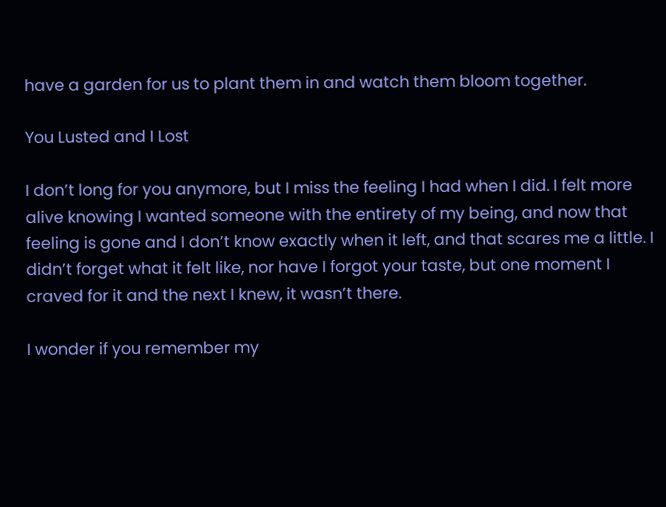have a garden for us to plant them in and watch them bloom together.

You Lusted and I Lost

I don’t long for you anymore, but I miss the feeling I had when I did. I felt more alive knowing I wanted someone with the entirety of my being, and now that feeling is gone and I don’t know exactly when it left, and that scares me a little. I didn’t forget what it felt like, nor have I forgot your taste, but one moment I craved for it and the next I knew, it wasn’t there.

I wonder if you remember my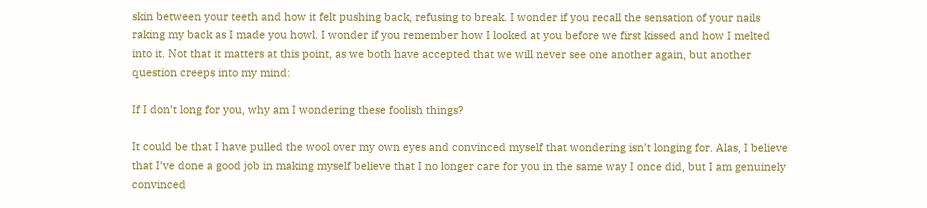skin between your teeth and how it felt pushing back, refusing to break. I wonder if you recall the sensation of your nails raking my back as I made you howl. I wonder if you remember how I looked at you before we first kissed and how I melted into it. Not that it matters at this point, as we both have accepted that we will never see one another again, but another question creeps into my mind:

If I don’t long for you, why am I wondering these foolish things?

It could be that I have pulled the wool over my own eyes and convinced myself that wondering isn’t longing for. Alas, I believe that I’ve done a good job in making myself believe that I no longer care for you in the same way I once did, but I am genuinely convinced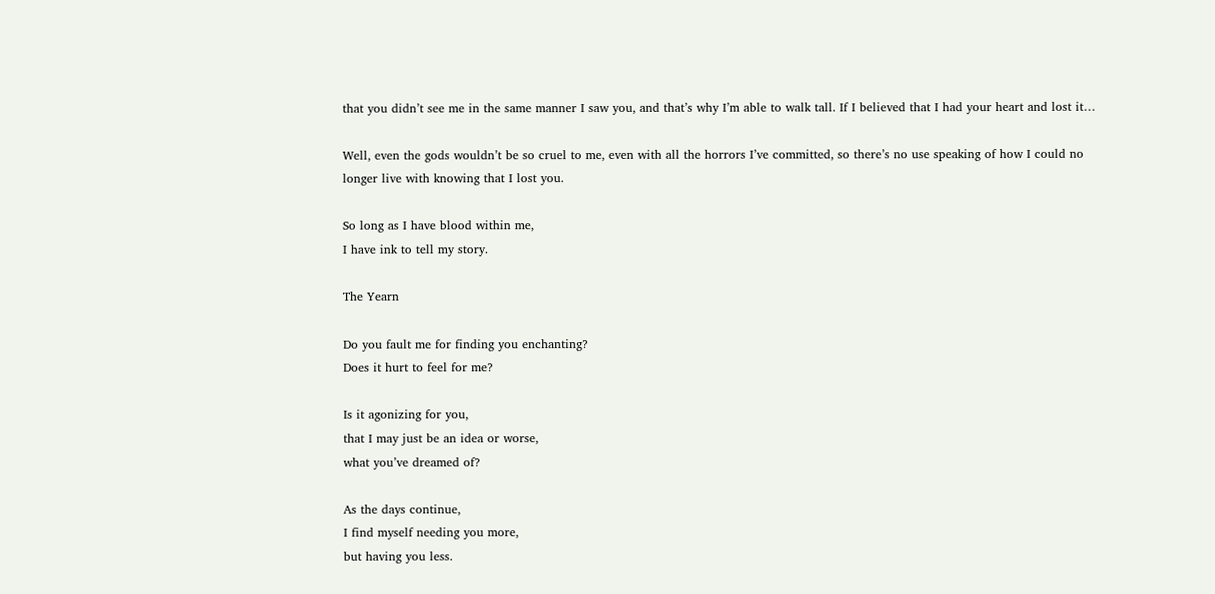that you didn’t see me in the same manner I saw you, and that’s why I’m able to walk tall. If I believed that I had your heart and lost it…

Well, even the gods wouldn’t be so cruel to me, even with all the horrors I’ve committed, so there’s no use speaking of how I could no longer live with knowing that I lost you.

So long as I have blood within me,
I have ink to tell my story.

The Yearn

Do you fault me for finding you enchanting?
Does it hurt to feel for me?

Is it agonizing for you,
that I may just be an idea or worse,
what you’ve dreamed of?

As the days continue,
I find myself needing you more,
but having you less.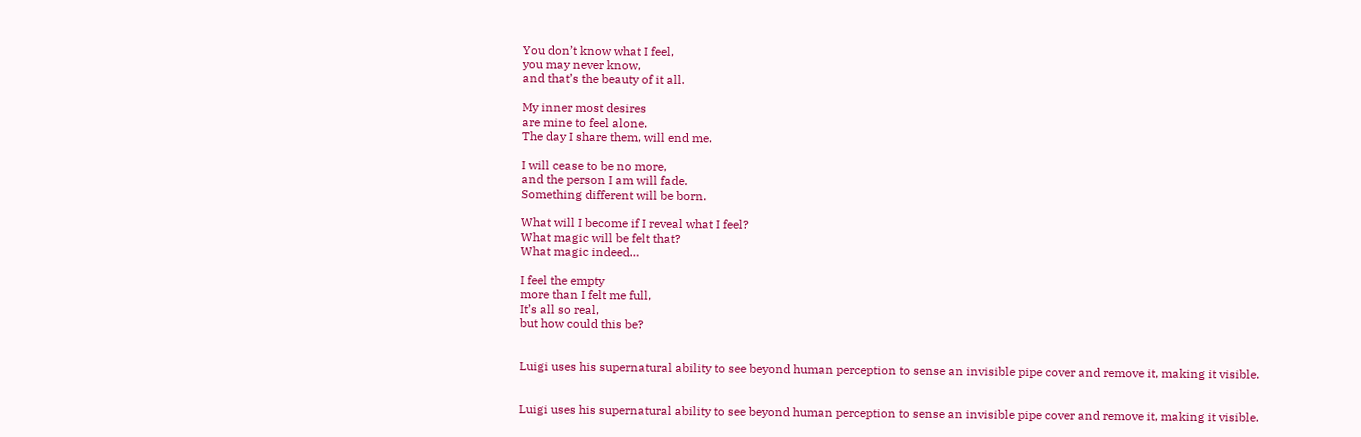You don’t know what I feel,
you may never know,
and that’s the beauty of it all.

My inner most desires
are mine to feel alone.
The day I share them, will end me.

I will cease to be no more,
and the person I am will fade.
Something different will be born.

What will I become if I reveal what I feel?
What magic will be felt that?
What magic indeed…

I feel the empty
more than I felt me full,
It’s all so real,
but how could this be?


Luigi uses his supernatural ability to see beyond human perception to sense an invisible pipe cover and remove it, making it visible.


Luigi uses his supernatural ability to see beyond human perception to sense an invisible pipe cover and remove it, making it visible.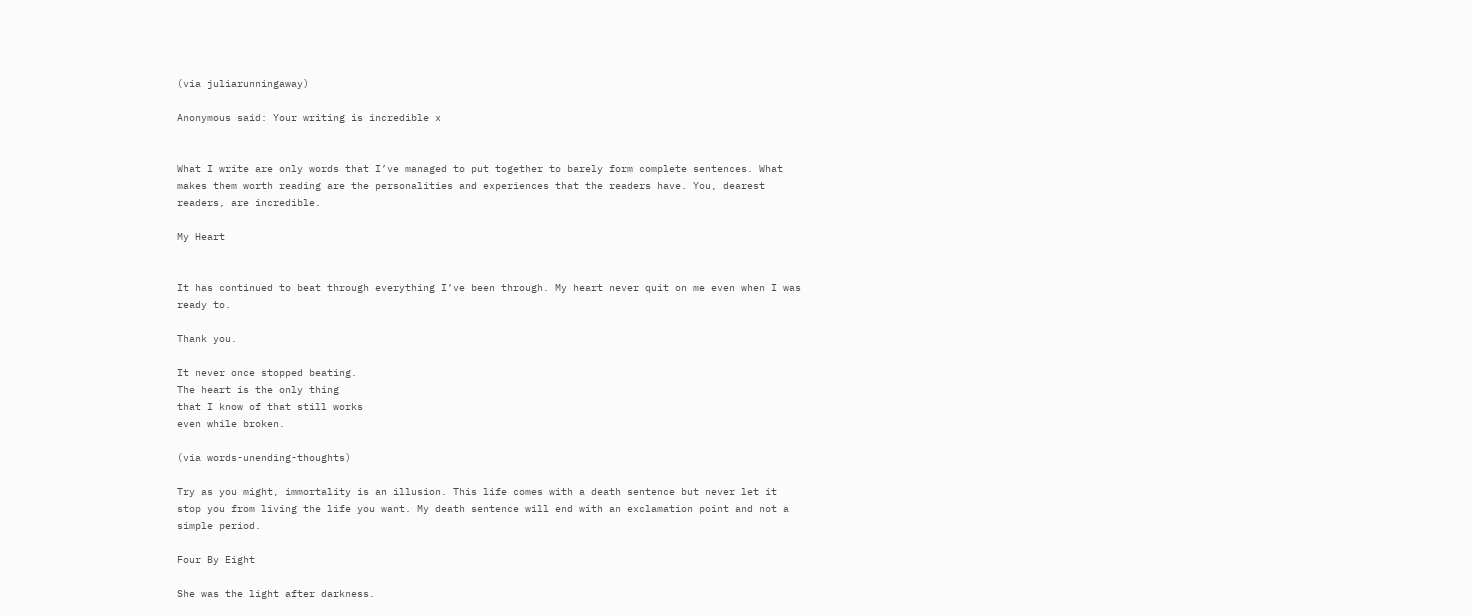(via juliarunningaway)

Anonymous said: Your writing is incredible x


What I write are only words that I’ve managed to put together to barely form complete sentences. What makes them worth reading are the personalities and experiences that the readers have. You, dearest readers, are incredible.

My Heart


It has continued to beat through everything I’ve been through. My heart never quit on me even when I was ready to.

Thank you.

It never once stopped beating.
The heart is the only thing
that I know of that still works
even while broken.

(via words-unending-thoughts)

Try as you might, immortality is an illusion. This life comes with a death sentence but never let it stop you from living the life you want. My death sentence will end with an exclamation point and not a simple period.

Four By Eight

She was the light after darkness.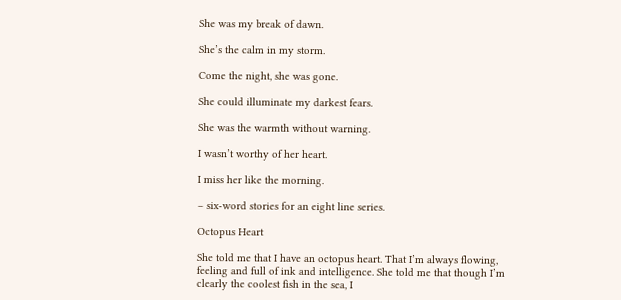She was my break of dawn.

She’s the calm in my storm.

Come the night, she was gone.

She could illuminate my darkest fears.

She was the warmth without warning.

I wasn’t worthy of her heart.

I miss her like the morning.

– six-word stories for an eight line series.

Octopus Heart

She told me that I have an octopus heart. That I’m always flowing, feeling and full of ink and intelligence. She told me that though I’m clearly the coolest fish in the sea, I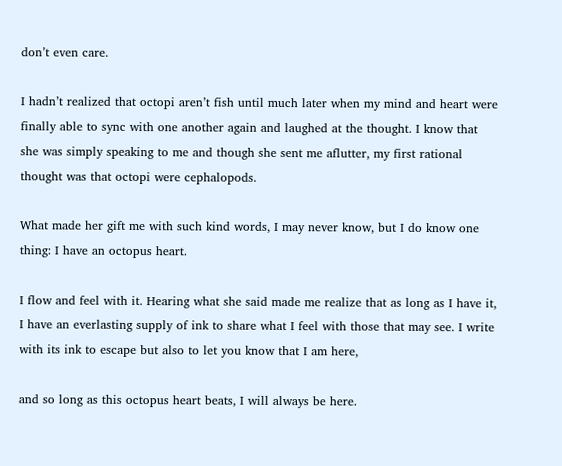don’t even care.

I hadn’t realized that octopi aren’t fish until much later when my mind and heart were finally able to sync with one another again and laughed at the thought. I know that she was simply speaking to me and though she sent me aflutter, my first rational thought was that octopi were cephalopods.

What made her gift me with such kind words, I may never know, but I do know one thing: I have an octopus heart.

I flow and feel with it. Hearing what she said made me realize that as long as I have it, I have an everlasting supply of ink to share what I feel with those that may see. I write with its ink to escape but also to let you know that I am here,

and so long as this octopus heart beats, I will always be here.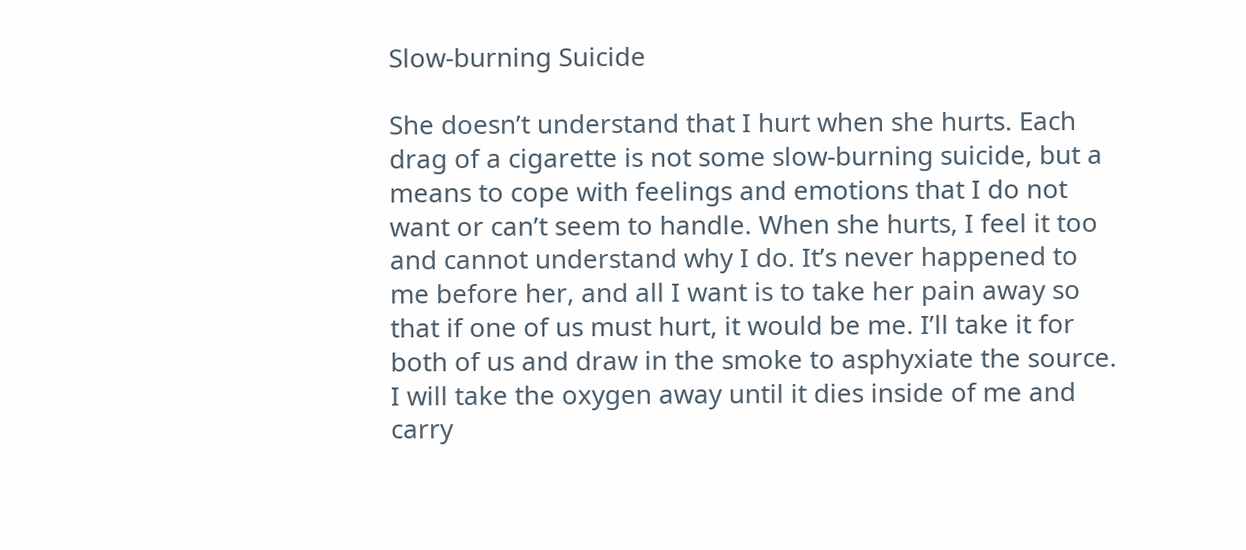Slow-burning Suicide

She doesn’t understand that I hurt when she hurts. Each drag of a cigarette is not some slow-burning suicide, but a means to cope with feelings and emotions that I do not want or can’t seem to handle. When she hurts, I feel it too and cannot understand why I do. It’s never happened to me before her, and all I want is to take her pain away so that if one of us must hurt, it would be me. I’ll take it for both of us and draw in the smoke to asphyxiate the source. I will take the oxygen away until it dies inside of me and carry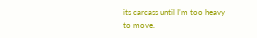its carcass until I’m too heavy to move.